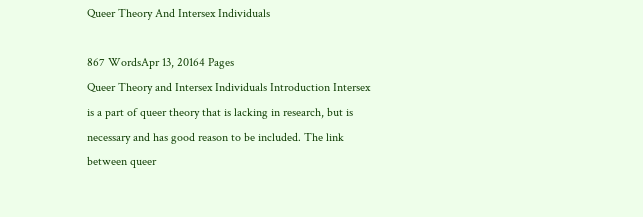Queer Theory And Intersex Individuals

867 WordsApr 13, 20164 Pages
Queer Theory and Intersex Individuals Introduction Intersex is a part of queer theory that is lacking in research, but is necessary and has good reason to be included. The link between queer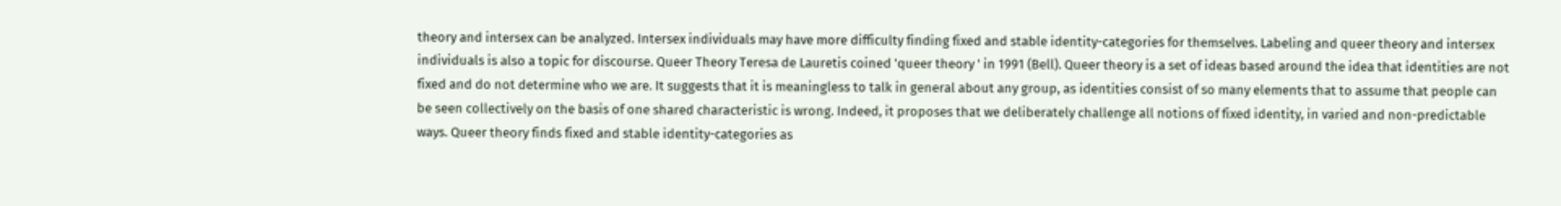theory and intersex can be analyzed. Intersex individuals may have more difficulty finding fixed and stable identity-categories for themselves. Labeling and queer theory and intersex individuals is also a topic for discourse. Queer Theory Teresa de Lauretis coined 'queer theory ' in 1991 (Bell). Queer theory is a set of ideas based around the idea that identities are not fixed and do not determine who we are. It suggests that it is meaningless to talk in general about any group, as identities consist of so many elements that to assume that people can be seen collectively on the basis of one shared characteristic is wrong. Indeed, it proposes that we deliberately challenge all notions of fixed identity, in varied and non-predictable ways. Queer theory finds fixed and stable identity-categories as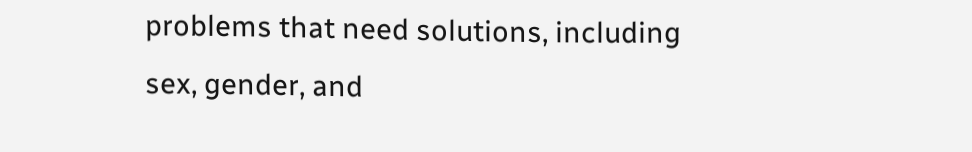problems that need solutions, including sex, gender, and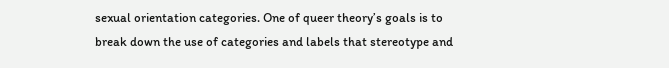sexual orientation categories. One of queer theory’s goals is to break down the use of categories and labels that stereotype and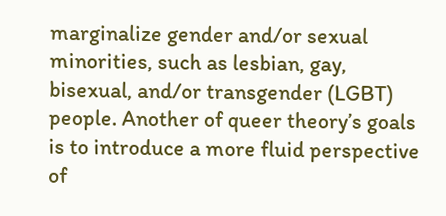marginalize gender and/or sexual minorities, such as lesbian, gay, bisexual, and/or transgender (LGBT) people. Another of queer theory’s goals is to introduce a more fluid perspective of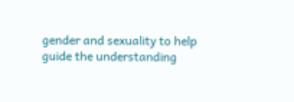gender and sexuality to help guide the understanding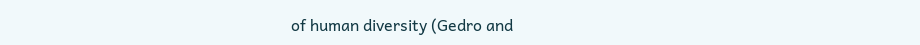of human diversity (Gedro and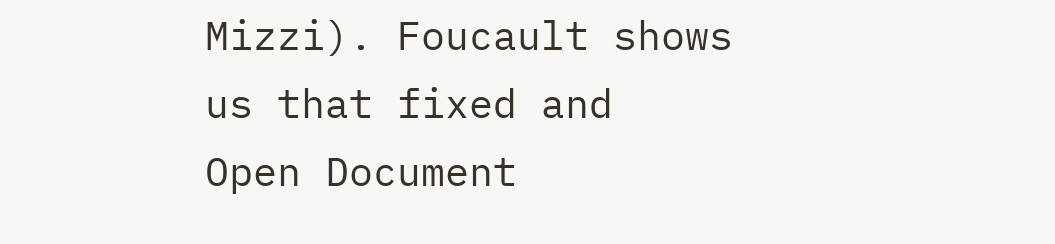Mizzi). Foucault shows us that fixed and
Open Document